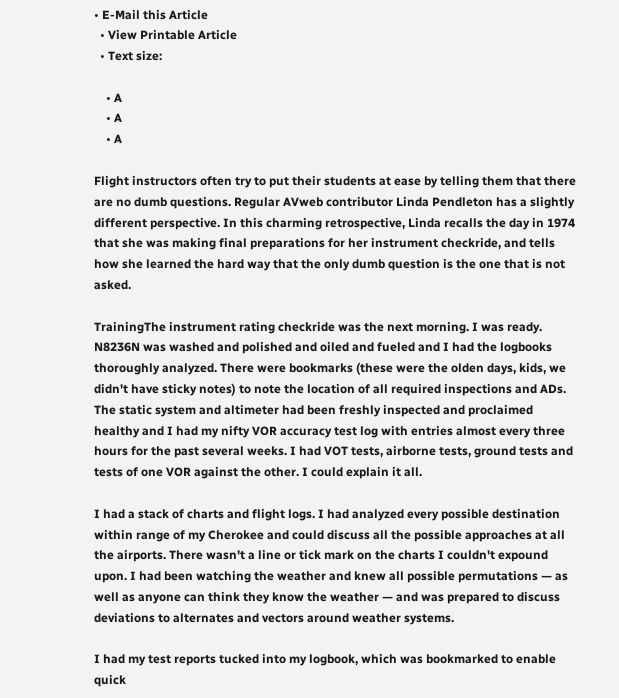• E-Mail this Article
  • View Printable Article
  • Text size:

    • A
    • A
    • A

Flight instructors often try to put their students at ease by telling them that there are no dumb questions. Regular AVweb contributor Linda Pendleton has a slightly different perspective. In this charming retrospective, Linda recalls the day in 1974 that she was making final preparations for her instrument checkride, and tells how she learned the hard way that the only dumb question is the one that is not asked.

TrainingThe instrument rating checkride was the next morning. I was ready. N8236N was washed and polished and oiled and fueled and I had the logbooks thoroughly analyzed. There were bookmarks (these were the olden days, kids, we didn't have sticky notes) to note the location of all required inspections and ADs. The static system and altimeter had been freshly inspected and proclaimed healthy and I had my nifty VOR accuracy test log with entries almost every three hours for the past several weeks. I had VOT tests, airborne tests, ground tests and tests of one VOR against the other. I could explain it all.

I had a stack of charts and flight logs. I had analyzed every possible destination within range of my Cherokee and could discuss all the possible approaches at all the airports. There wasn't a line or tick mark on the charts I couldn't expound upon. I had been watching the weather and knew all possible permutations — as well as anyone can think they know the weather — and was prepared to discuss deviations to alternates and vectors around weather systems.

I had my test reports tucked into my logbook, which was bookmarked to enable quick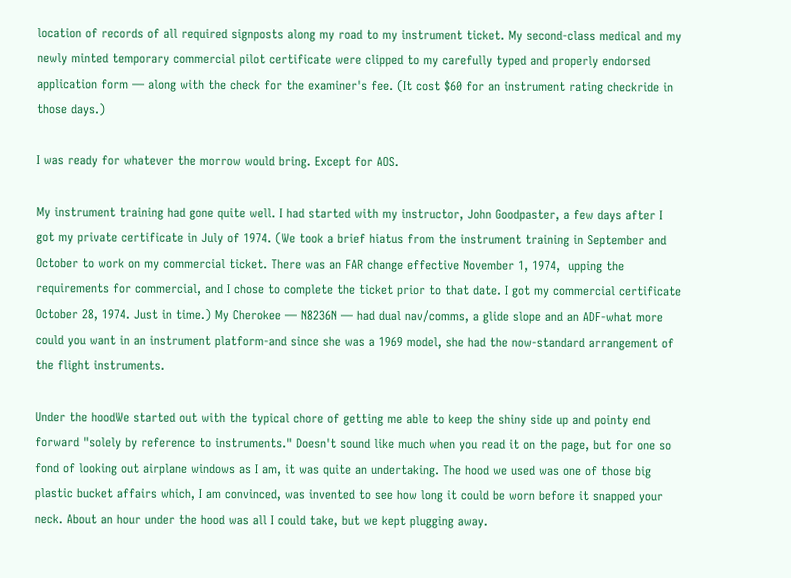location of records of all required signposts along my road to my instrument ticket. My second-class medical and my newly minted temporary commercial pilot certificate were clipped to my carefully typed and properly endorsed application form — along with the check for the examiner's fee. (It cost $60 for an instrument rating checkride in those days.)

I was ready for whatever the morrow would bring. Except for AOS.

My instrument training had gone quite well. I had started with my instructor, John Goodpaster, a few days after I got my private certificate in July of 1974. (We took a brief hiatus from the instrument training in September and October to work on my commercial ticket. There was an FAR change effective November 1, 1974,  upping the requirements for commercial, and I chose to complete the ticket prior to that date. I got my commercial certificate October 28, 1974. Just in time.) My Cherokee — N8236N — had dual nav/comms, a glide slope and an ADF-what more could you want in an instrument platform-and since she was a 1969 model, she had the now-standard arrangement of the flight instruments.

Under the hoodWe started out with the typical chore of getting me able to keep the shiny side up and pointy end forward "solely by reference to instruments." Doesn't sound like much when you read it on the page, but for one so fond of looking out airplane windows as I am, it was quite an undertaking. The hood we used was one of those big plastic bucket affairs which, I am convinced, was invented to see how long it could be worn before it snapped your neck. About an hour under the hood was all I could take, but we kept plugging away.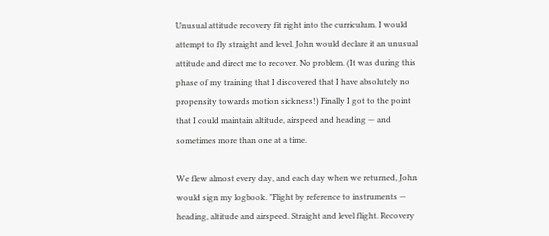Unusual attitude recovery fit right into the curriculum. I would attempt to fly straight and level. John would declare it an unusual attitude and direct me to recover. No problem. (It was during this phase of my training that I discovered that I have absolutely no propensity towards motion sickness!) Finally I got to the point that I could maintain altitude, airspeed and heading — and sometimes more than one at a time.

We flew almost every day, and each day when we returned, John would sign my logbook. "Flight by reference to instruments — heading, altitude and airspeed. Straight and level flight. Recovery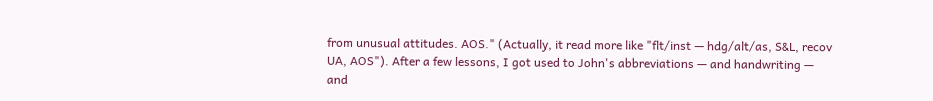from unusual attitudes. AOS." (Actually, it read more like "flt/inst — hdg/alt/as, S&L, recov UA, AOS"). After a few lessons, I got used to John's abbreviations — and handwriting — and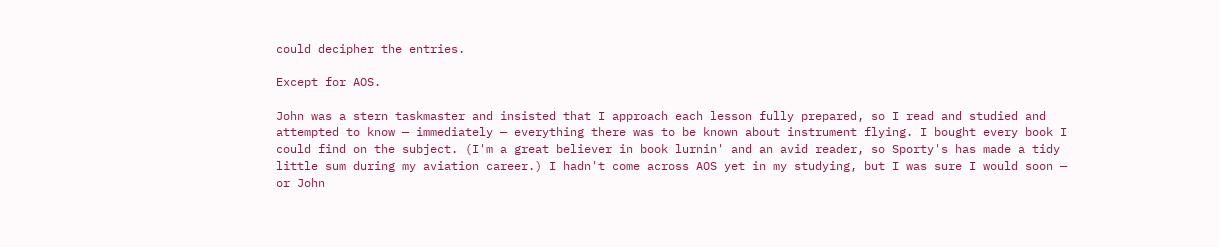could decipher the entries.

Except for AOS.

John was a stern taskmaster and insisted that I approach each lesson fully prepared, so I read and studied and attempted to know — immediately — everything there was to be known about instrument flying. I bought every book I could find on the subject. (I'm a great believer in book lurnin' and an avid reader, so Sporty's has made a tidy little sum during my aviation career.) I hadn't come across AOS yet in my studying, but I was sure I would soon — or John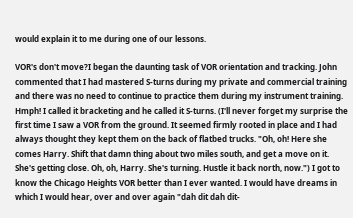would explain it to me during one of our lessons.

VOR's don't move?I began the daunting task of VOR orientation and tracking. John commented that I had mastered S-turns during my private and commercial training and there was no need to continue to practice them during my instrument training. Hmph! I called it bracketing and he called it S-turns. (I'll never forget my surprise the first time I saw a VOR from the ground. It seemed firmly rooted in place and I had always thought they kept them on the back of flatbed trucks. "Oh, oh! Here she comes Harry. Shift that damn thing about two miles south, and get a move on it. She's getting close. Oh, oh, Harry. She's turning. Hustle it back north, now.") I got to know the Chicago Heights VOR better than I ever wanted. I would have dreams in which I would hear, over and over again "dah dit dah dit-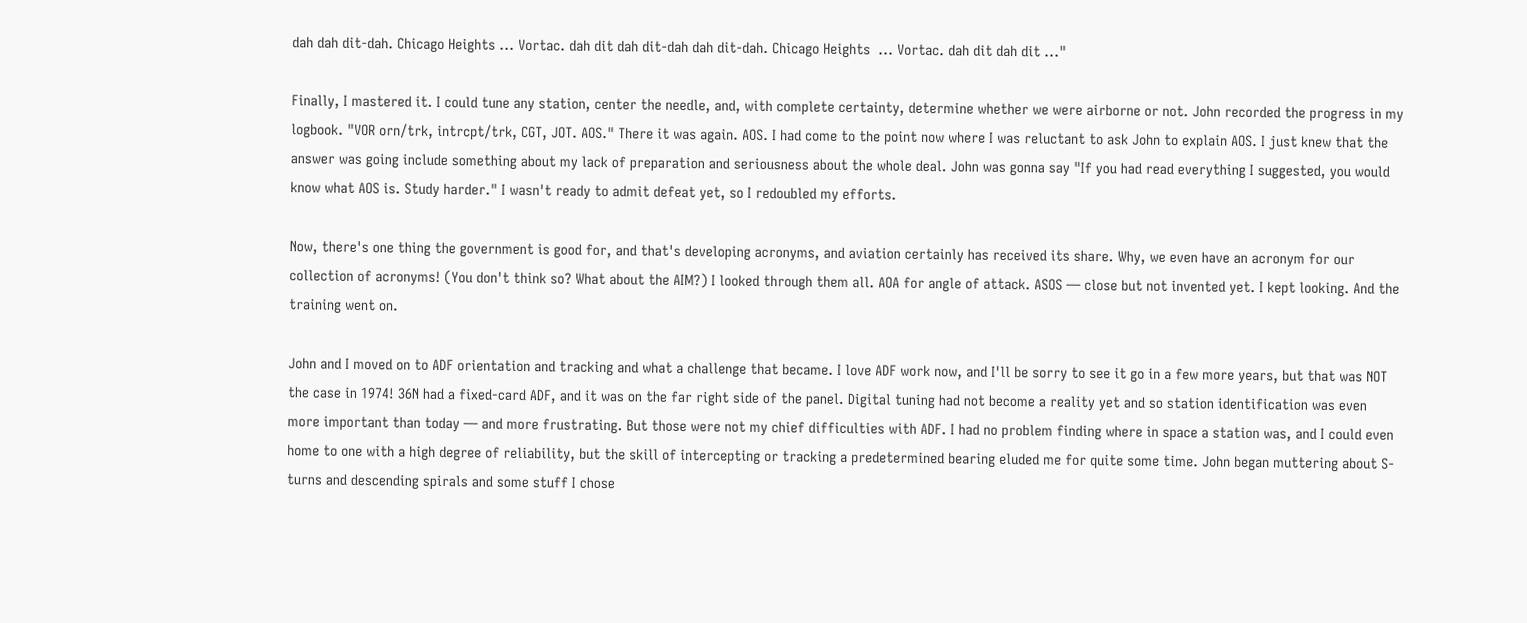dah dah dit-dah. Chicago Heights ... Vortac. dah dit dah dit-dah dah dit-dah. Chicago Heights  ... Vortac. dah dit dah dit ..."

Finally, I mastered it. I could tune any station, center the needle, and, with complete certainty, determine whether we were airborne or not. John recorded the progress in my logbook. "VOR orn/trk, intrcpt/trk, CGT, JOT. AOS." There it was again. AOS. I had come to the point now where I was reluctant to ask John to explain AOS. I just knew that the answer was going include something about my lack of preparation and seriousness about the whole deal. John was gonna say "If you had read everything I suggested, you would know what AOS is. Study harder." I wasn't ready to admit defeat yet, so I redoubled my efforts.

Now, there's one thing the government is good for, and that's developing acronyms, and aviation certainly has received its share. Why, we even have an acronym for our collection of acronyms! (You don't think so? What about the AIM?) I looked through them all. AOA for angle of attack. ASOS — close but not invented yet. I kept looking. And the training went on.

John and I moved on to ADF orientation and tracking and what a challenge that became. I love ADF work now, and I'll be sorry to see it go in a few more years, but that was NOT the case in 1974! 36N had a fixed-card ADF, and it was on the far right side of the panel. Digital tuning had not become a reality yet and so station identification was even more important than today — and more frustrating. But those were not my chief difficulties with ADF. I had no problem finding where in space a station was, and I could even home to one with a high degree of reliability, but the skill of intercepting or tracking a predetermined bearing eluded me for quite some time. John began muttering about S-turns and descending spirals and some stuff I chose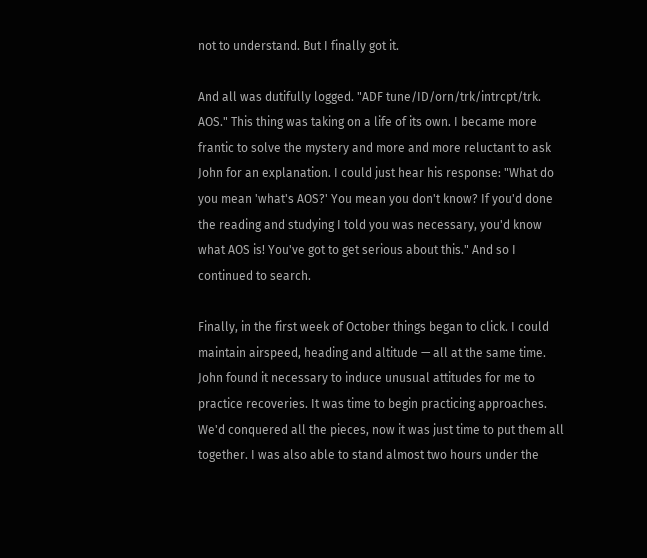not to understand. But I finally got it.

And all was dutifully logged. "ADF tune/ID/orn/trk/intrcpt/trk. AOS." This thing was taking on a life of its own. I became more frantic to solve the mystery and more and more reluctant to ask John for an explanation. I could just hear his response: "What do you mean 'what's AOS?' You mean you don't know? If you'd done the reading and studying I told you was necessary, you'd know what AOS is! You've got to get serious about this." And so I continued to search.

Finally, in the first week of October things began to click. I could maintain airspeed, heading and altitude — all at the same time. John found it necessary to induce unusual attitudes for me to practice recoveries. It was time to begin practicing approaches. We'd conquered all the pieces, now it was just time to put them all together. I was also able to stand almost two hours under the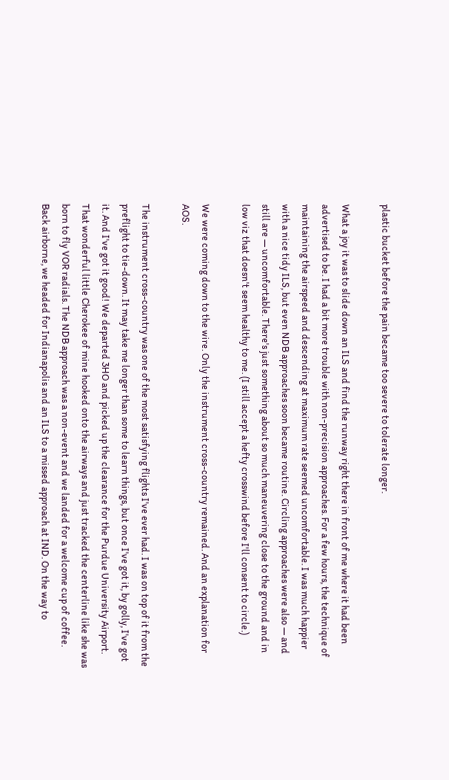plastic bucket before the pain became too severe to tolerate longer.

What a joy it was to slide down an ILS and find the runway right there in front of me where it had been advertised to be. I had a bit more trouble with non-precision approaches. For a few hours, the technique of maintaining the airspeed and descending at maximum rate seemed uncomfortable. I was much happier with a nice tidy ILS, but even NDB approaches soon became routine. Circling approaches were also — and still are — uncomfortable. There's just something about so much maneuvering close to the ground and in low viz that doesn't seem healthy to me. (I still accept a hefty crosswind before I'll consent to circle.)

We were coming down to the wire. Only the instrument cross-country remained. And an explanation for AOS.

The instrument cross-country was one of the most satisfying flights I've ever had. I was on top of it from the preflight to tie-down. It may take me longer than some to learn things, but once I've got it, by golly, I've got it. And I've got it good! We departed 3HO and picked up the clearance for the Purdue University Airport. That wonderful little Cherokee of mine hooked onto the airways and just tracked the centerline like she was born to fly VOR radials. The NDB approach was a non-event and we landed for a welcome cup of coffee. Back airborne, we headed for Indianapolis and an ILS to a missed approach at IND. On the way to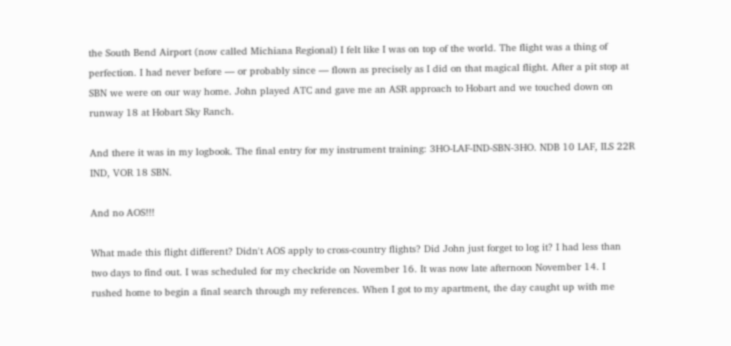the South Bend Airport (now called Michiana Regional) I felt like I was on top of the world. The flight was a thing of perfection. I had never before — or probably since — flown as precisely as I did on that magical flight. After a pit stop at SBN we were on our way home. John played ATC and gave me an ASR approach to Hobart and we touched down on runway 18 at Hobart Sky Ranch.

And there it was in my logbook. The final entry for my instrument training: 3HO-LAF-IND-SBN-3HO. NDB 10 LAF, ILS 22R IND, VOR 18 SBN.

And no AOS!!!

What made this flight different? Didn't AOS apply to cross-country flights? Did John just forget to log it? I had less than two days to find out. I was scheduled for my checkride on November 16. It was now late afternoon November 14. I rushed home to begin a final search through my references. When I got to my apartment, the day caught up with me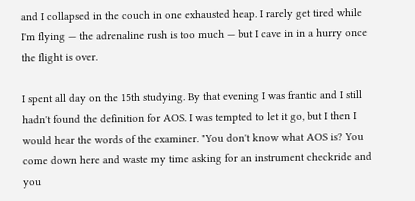and I collapsed in the couch in one exhausted heap. I rarely get tired while I'm flying — the adrenaline rush is too much — but I cave in in a hurry once the flight is over.

I spent all day on the 15th studying. By that evening I was frantic and I still hadn't found the definition for AOS. I was tempted to let it go, but I then I would hear the words of the examiner. "You don't know what AOS is? You come down here and waste my time asking for an instrument checkride and you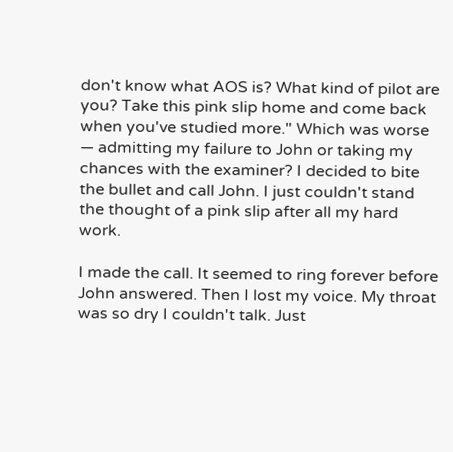don't know what AOS is? What kind of pilot are you? Take this pink slip home and come back when you've studied more." Which was worse — admitting my failure to John or taking my chances with the examiner? I decided to bite the bullet and call John. I just couldn't stand the thought of a pink slip after all my hard work.

I made the call. It seemed to ring forever before John answered. Then I lost my voice. My throat was so dry I couldn't talk. Just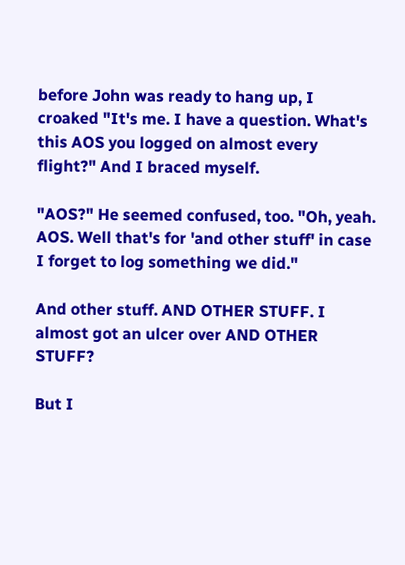before John was ready to hang up, I croaked "It's me. I have a question. What's this AOS you logged on almost every flight?" And I braced myself.

"AOS?" He seemed confused, too. "Oh, yeah. AOS. Well that's for 'and other stuff' in case I forget to log something we did."

And other stuff. AND OTHER STUFF. I almost got an ulcer over AND OTHER STUFF?

But I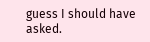guess I should have asked.